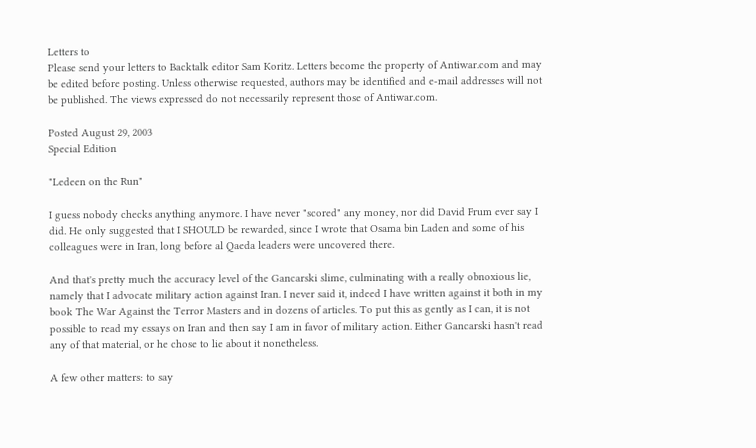Letters to
Please send your letters to Backtalk editor Sam Koritz. Letters become the property of Antiwar.com and may be edited before posting. Unless otherwise requested, authors may be identified and e-mail addresses will not be published. The views expressed do not necessarily represent those of Antiwar.com.

Posted August 29, 2003
Special Edition

"Ledeen on the Run"

I guess nobody checks anything anymore. I have never "scored" any money, nor did David Frum ever say I did. He only suggested that I SHOULD be rewarded, since I wrote that Osama bin Laden and some of his colleagues were in Iran, long before al Qaeda leaders were uncovered there.

And that's pretty much the accuracy level of the Gancarski slime, culminating with a really obnoxious lie, namely that I advocate military action against Iran. I never said it, indeed I have written against it both in my book The War Against the Terror Masters and in dozens of articles. To put this as gently as I can, it is not possible to read my essays on Iran and then say I am in favor of military action. Either Gancarski hasn't read any of that material, or he chose to lie about it nonetheless.

A few other matters: to say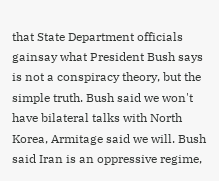that State Department officials gainsay what President Bush says is not a conspiracy theory, but the simple truth. Bush said we won't have bilateral talks with North Korea, Armitage said we will. Bush said Iran is an oppressive regime,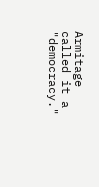Armitage called it a "democracy."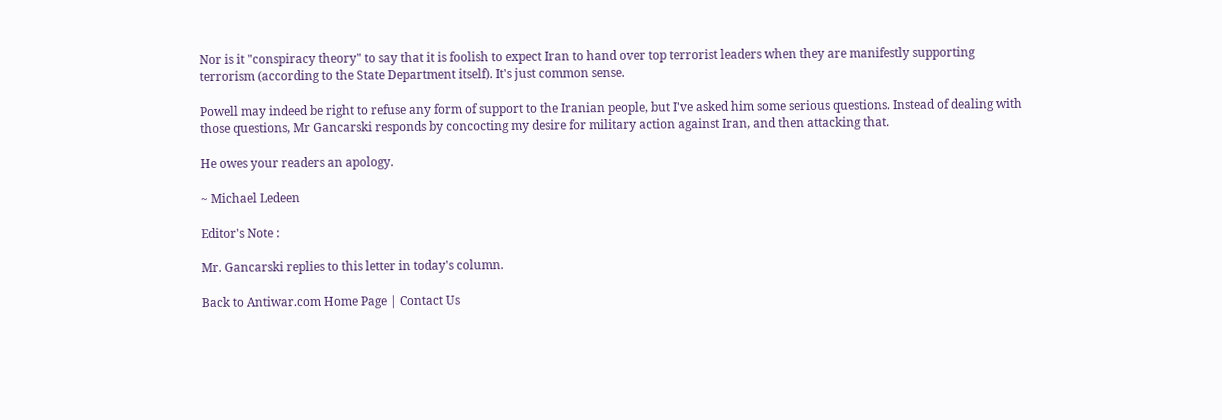Nor is it "conspiracy theory" to say that it is foolish to expect Iran to hand over top terrorist leaders when they are manifestly supporting terrorism (according to the State Department itself). It's just common sense.

Powell may indeed be right to refuse any form of support to the Iranian people, but I've asked him some serious questions. Instead of dealing with those questions, Mr Gancarski responds by concocting my desire for military action against Iran, and then attacking that.

He owes your readers an apology.

~ Michael Ledeen

Editor's Note :

Mr. Gancarski replies to this letter in today's column.

Back to Antiwar.com Home Page | Contact Us